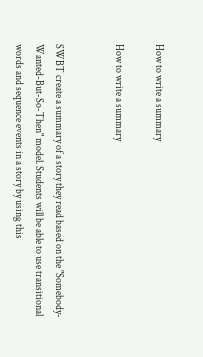How to write a summary

How to write a summary


SWBT create a summary of a story they read based on the "Somebody-Wanted-But-So-Then" model. Students will be able to use transitional words and sequence events in a story by using this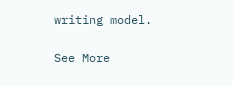writing model.

See More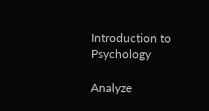Introduction to Psychology

Analyze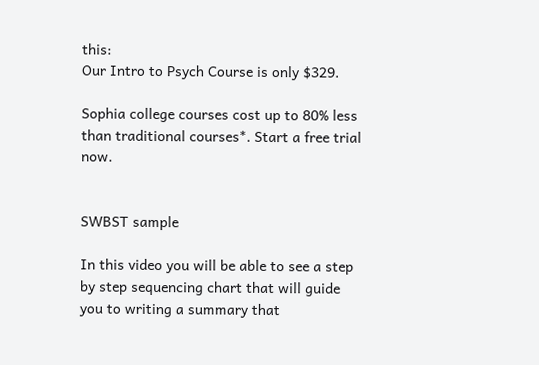this:
Our Intro to Psych Course is only $329.

Sophia college courses cost up to 80% less than traditional courses*. Start a free trial now.


SWBST sample

In this video you will be able to see a step by step sequencing chart that will guide you to writing a summary that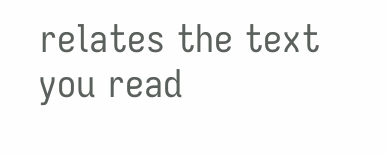relates the text you read